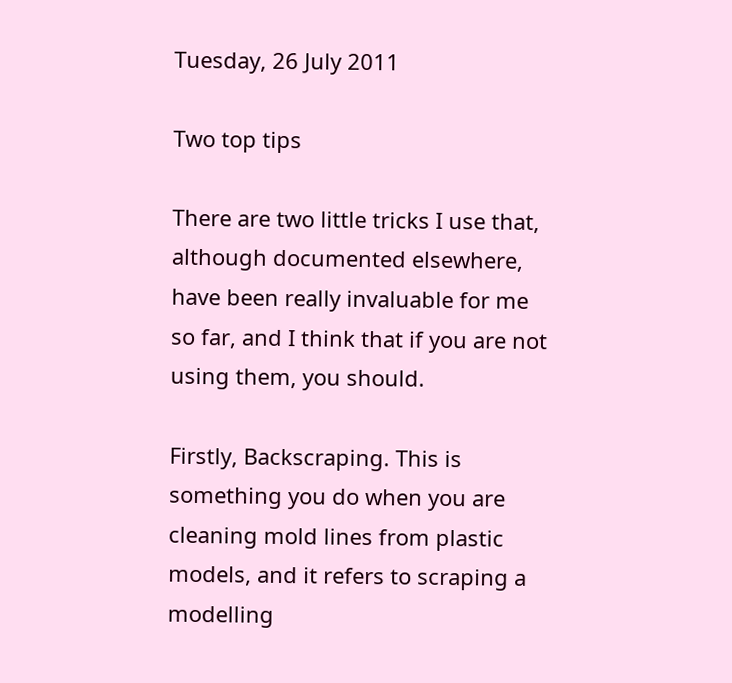Tuesday, 26 July 2011

Two top tips

There are two little tricks I use that, although documented elsewhere, have been really invaluable for me so far, and I think that if you are not using them, you should.

Firstly, Backscraping. This is something you do when you are cleaning mold lines from plastic models, and it refers to scraping a modelling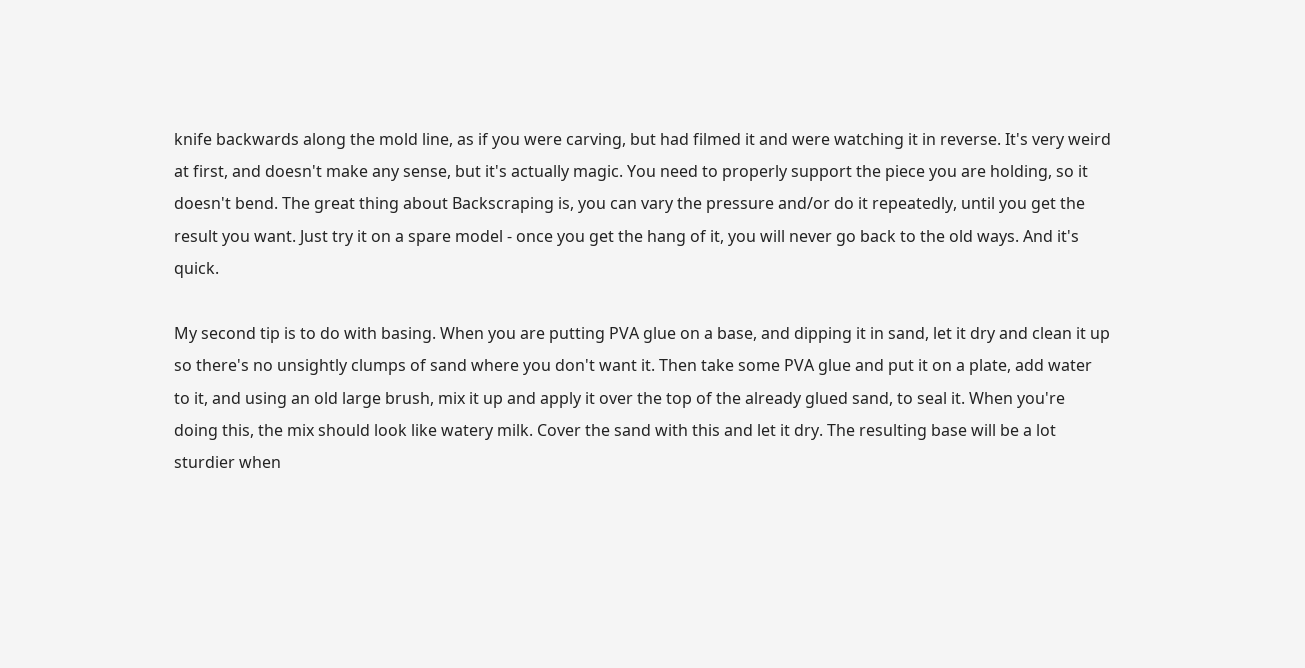knife backwards along the mold line, as if you were carving, but had filmed it and were watching it in reverse. It's very weird at first, and doesn't make any sense, but it's actually magic. You need to properly support the piece you are holding, so it doesn't bend. The great thing about Backscraping is, you can vary the pressure and/or do it repeatedly, until you get the result you want. Just try it on a spare model - once you get the hang of it, you will never go back to the old ways. And it's quick.

My second tip is to do with basing. When you are putting PVA glue on a base, and dipping it in sand, let it dry and clean it up so there's no unsightly clumps of sand where you don't want it. Then take some PVA glue and put it on a plate, add water to it, and using an old large brush, mix it up and apply it over the top of the already glued sand, to seal it. When you're doing this, the mix should look like watery milk. Cover the sand with this and let it dry. The resulting base will be a lot sturdier when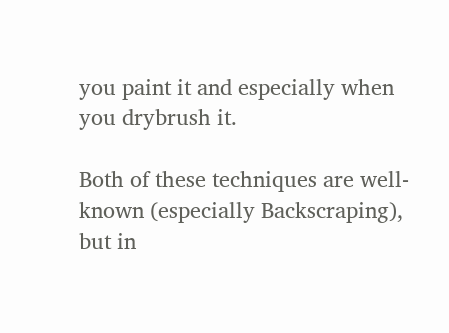you paint it and especially when you drybrush it.

Both of these techniques are well-known (especially Backscraping), but in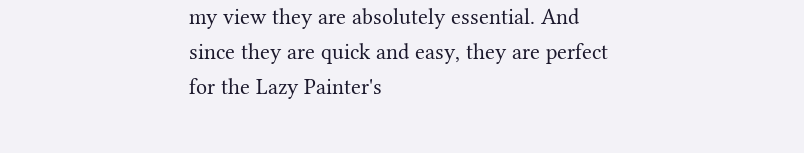my view they are absolutely essential. And since they are quick and easy, they are perfect for the Lazy Painter's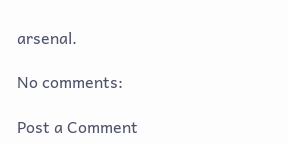arsenal.

No comments:

Post a Comment